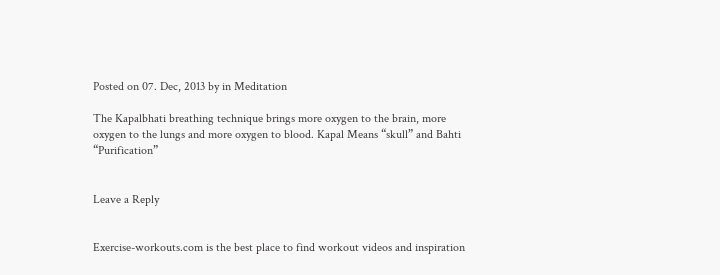Posted on 07. Dec, 2013 by in Meditation

The Kapalbhati breathing technique brings more oxygen to the brain, more oxygen to the lungs and more oxygen to blood. Kapal Means “skull” and Bahti “Purification”


Leave a Reply


Exercise-workouts.com is the best place to find workout videos and inspiration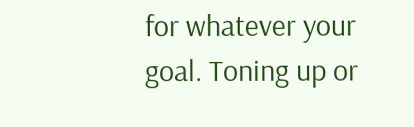for whatever your goal. Toning up or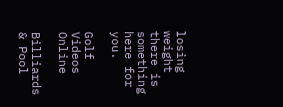losing weight there is something here for you.

Golf Videos Online

Billiards & Pool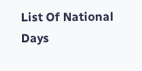List Of National Days